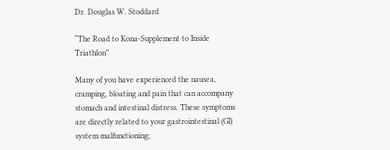Dr. Douglas W. Stoddard

“The Road to Kona-Supplement to Inside Triathlon”

Many of you have experienced the nausea, cramping, bloating and pain that can accompany stomach and intestinal distress. These symptoms are directly related to your gastrointestinal (GI) system malfunctioning;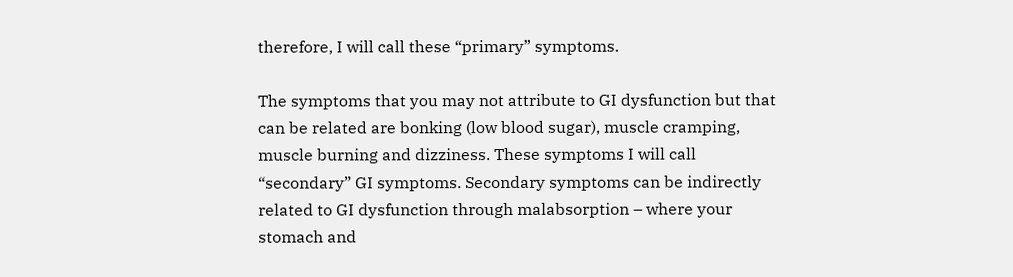therefore, I will call these “primary” symptoms.

The symptoms that you may not attribute to GI dysfunction but that can be related are bonking (low blood sugar), muscle cramping, muscle burning and dizziness. These symptoms I will call “secondary” GI symptoms. Secondary symptoms can be indirectly related to GI dysfunction through malabsorption – where your stomach and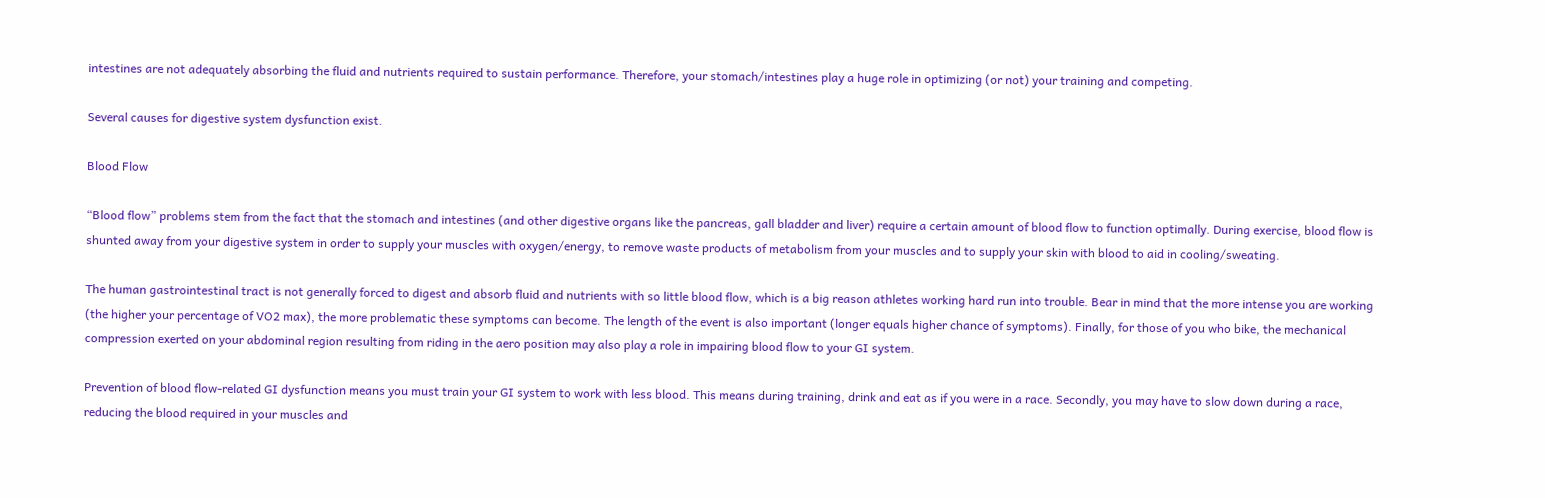intestines are not adequately absorbing the fluid and nutrients required to sustain performance. Therefore, your stomach/intestines play a huge role in optimizing (or not) your training and competing.

Several causes for digestive system dysfunction exist.

Blood Flow

“Blood flow” problems stem from the fact that the stomach and intestines (and other digestive organs like the pancreas, gall bladder and liver) require a certain amount of blood flow to function optimally. During exercise, blood flow is shunted away from your digestive system in order to supply your muscles with oxygen/energy, to remove waste products of metabolism from your muscles and to supply your skin with blood to aid in cooling/sweating.

The human gastrointestinal tract is not generally forced to digest and absorb fluid and nutrients with so little blood flow, which is a big reason athletes working hard run into trouble. Bear in mind that the more intense you are working (the higher your percentage of VO2 max), the more problematic these symptoms can become. The length of the event is also important (longer equals higher chance of symptoms). Finally, for those of you who bike, the mechanical compression exerted on your abdominal region resulting from riding in the aero position may also play a role in impairing blood flow to your GI system.

Prevention of blood flow-related GI dysfunction means you must train your GI system to work with less blood. This means during training, drink and eat as if you were in a race. Secondly, you may have to slow down during a race, reducing the blood required in your muscles and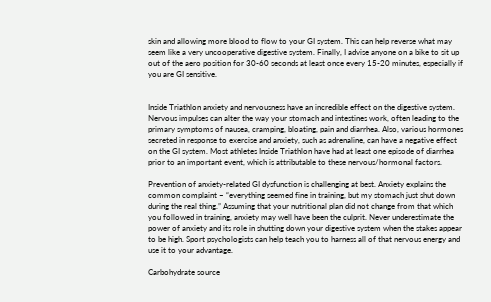skin and allowing more blood to flow to your GI system. This can help reverse what may seem like a very uncooperative digestive system. Finally, I advise anyone on a bike to sit up out of the aero position for 30-60 seconds at least once every 15-20 minutes, especially if you are GI sensitive.


Inside Triathlon anxiety and nervousness have an incredible effect on the digestive system. Nervous impulses can alter the way your stomach and intestines work, often leading to the primary symptoms of nausea, cramping, bloating, pain and diarrhea. Also, various hormones secreted in response to exercise and anxiety, such as adrenaline, can have a negative effect on the GI system. Most athletes Inside Triathlon have had at least one episode of diarrhea prior to an important event, which is attributable to these nervous/hormonal factors.

Prevention of anxiety-related GI dysfunction is challenging at best. Anxiety explains the common complaint – “everything seemed fine in training, but my stomach just shut down during the real thing.” Assuming that your nutritional plan did not change from that which you followed in training, anxiety may well have been the culprit. Never underestimate the power of anxiety and its role in shutting down your digestive system when the stakes appear to be high. Sport psychologists can help teach you to harness all of that nervous energy and use it to your advantage.

Carbohydrate source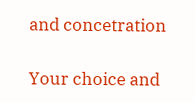and concetration

Your choice and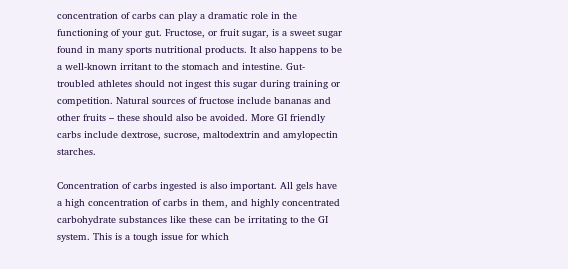concentration of carbs can play a dramatic role in the functioning of your gut. Fructose, or fruit sugar, is a sweet sugar found in many sports nutritional products. It also happens to be a well-known irritant to the stomach and intestine. Gut-troubled athletes should not ingest this sugar during training or competition. Natural sources of fructose include bananas and other fruits – these should also be avoided. More GI friendly carbs include dextrose, sucrose, maltodextrin and amylopectin starches.

Concentration of carbs ingested is also important. All gels have a high concentration of carbs in them, and highly concentrated carbohydrate substances like these can be irritating to the GI system. This is a tough issue for which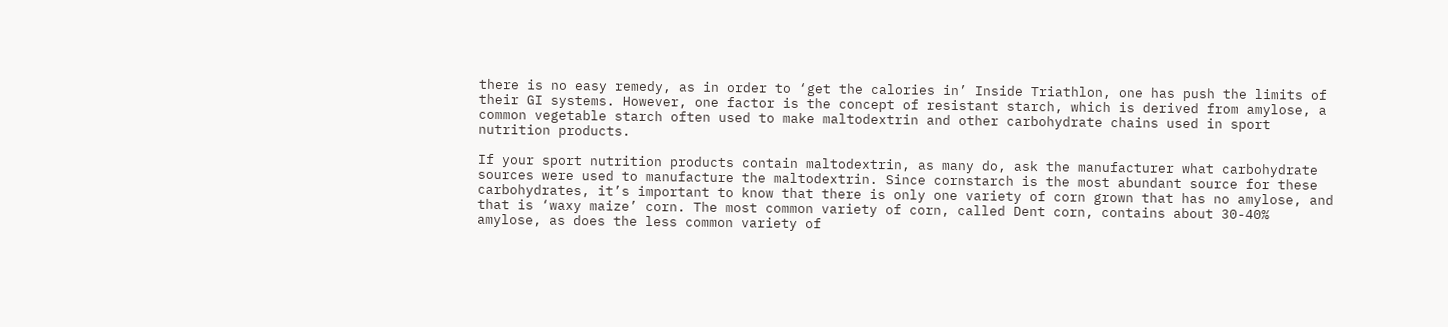there is no easy remedy, as in order to ‘get the calories in’ Inside Triathlon, one has push the limits of their GI systems. However, one factor is the concept of resistant starch, which is derived from amylose, a common vegetable starch often used to make maltodextrin and other carbohydrate chains used in sport nutrition products.

If your sport nutrition products contain maltodextrin, as many do, ask the manufacturer what carbohydrate sources were used to manufacture the maltodextrin. Since cornstarch is the most abundant source for these carbohydrates, it’s important to know that there is only one variety of corn grown that has no amylose, and that is ‘waxy maize’ corn. The most common variety of corn, called Dent corn, contains about 30-40% amylose, as does the less common variety of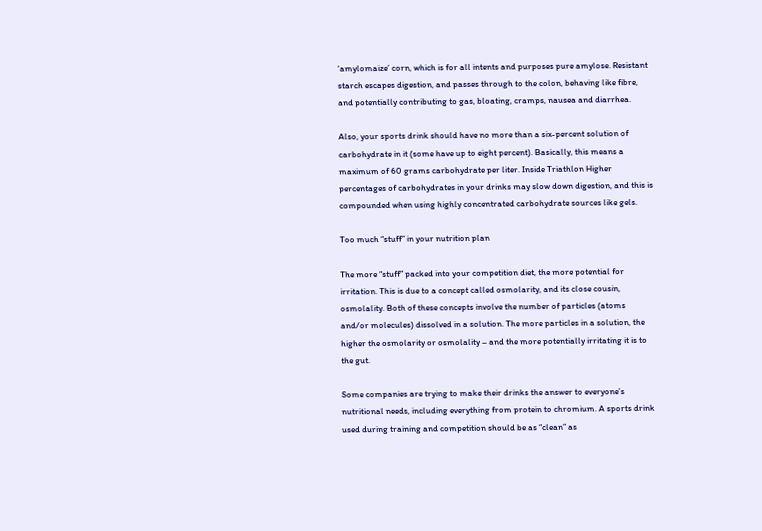‘amylomaize’ corn, which is for all intents and purposes pure amylose. Resistant starch escapes digestion, and passes through to the colon, behaving like fibre, and potentially contributing to gas, bloating, cramps, nausea and diarrhea.

Also, your sports drink should have no more than a six-percent solution of carbohydrate in it (some have up to eight percent). Basically, this means a maximum of 60 grams carbohydrate per liter. Inside Triathlon Higher percentages of carbohydrates in your drinks may slow down digestion, and this is compounded when using highly concentrated carbohydrate sources like gels.

Too much “stuff” in your nutrition plan

The more “stuff” packed into your competition diet, the more potential for irritation. This is due to a concept called osmolarity, and its close cousin, osmolality. Both of these concepts involve the number of particles (atoms and/or molecules) dissolved in a solution. The more particles in a solution, the higher the osmolarity or osmolality – and the more potentially irritating it is to the gut.

Some companies are trying to make their drinks the answer to everyone’s nutritional needs, including everything from protein to chromium. A sports drink used during training and competition should be as “clean” as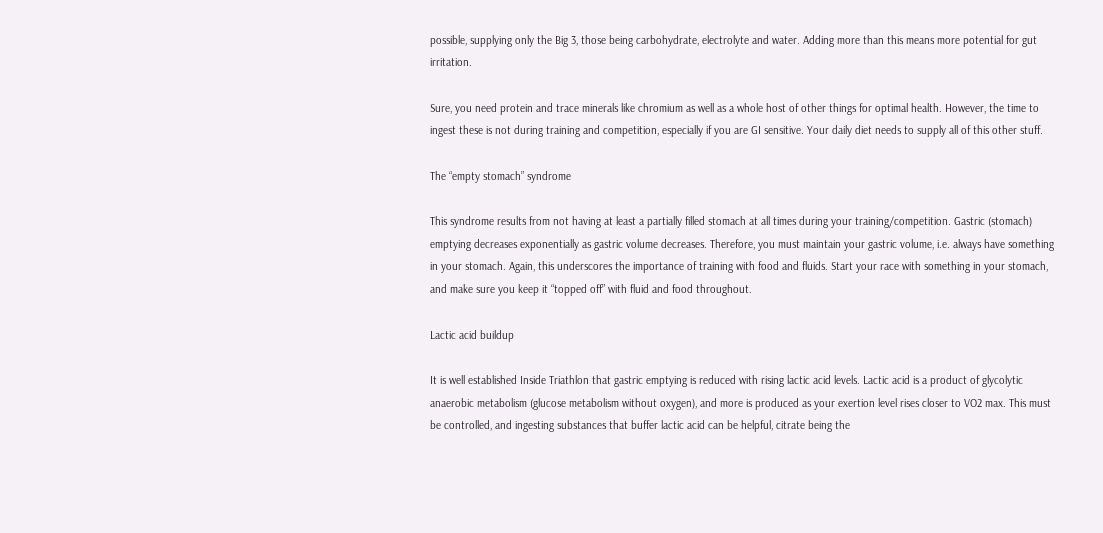possible, supplying only the Big 3, those being carbohydrate, electrolyte and water. Adding more than this means more potential for gut irritation.

Sure, you need protein and trace minerals like chromium as well as a whole host of other things for optimal health. However, the time to ingest these is not during training and competition, especially if you are GI sensitive. Your daily diet needs to supply all of this other stuff.

The “empty stomach” syndrome

This syndrome results from not having at least a partially filled stomach at all times during your training/competition. Gastric (stomach) emptying decreases exponentially as gastric volume decreases. Therefore, you must maintain your gastric volume, i.e. always have something in your stomach. Again, this underscores the importance of training with food and fluids. Start your race with something in your stomach, and make sure you keep it “topped off” with fluid and food throughout.

Lactic acid buildup

It is well established Inside Triathlon that gastric emptying is reduced with rising lactic acid levels. Lactic acid is a product of glycolytic anaerobic metabolism (glucose metabolism without oxygen), and more is produced as your exertion level rises closer to VO2 max. This must be controlled, and ingesting substances that buffer lactic acid can be helpful, citrate being the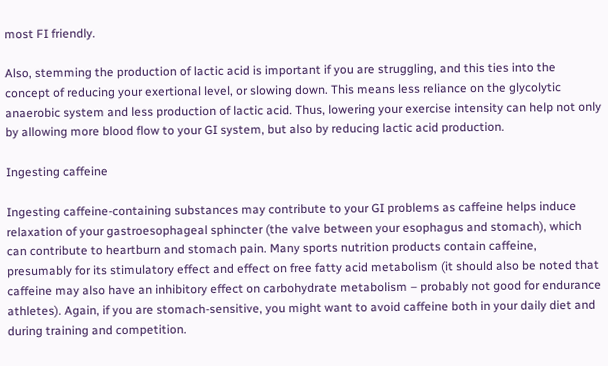most FI friendly.

Also, stemming the production of lactic acid is important if you are struggling, and this ties into the concept of reducing your exertional level, or slowing down. This means less reliance on the glycolytic anaerobic system and less production of lactic acid. Thus, lowering your exercise intensity can help not only by allowing more blood flow to your GI system, but also by reducing lactic acid production.

Ingesting caffeine

Ingesting caffeine-containing substances may contribute to your GI problems as caffeine helps induce relaxation of your gastroesophageal sphincter (the valve between your esophagus and stomach), which can contribute to heartburn and stomach pain. Many sports nutrition products contain caffeine, presumably for its stimulatory effect and effect on free fatty acid metabolism (it should also be noted that caffeine may also have an inhibitory effect on carbohydrate metabolism – probably not good for endurance athletes). Again, if you are stomach-sensitive, you might want to avoid caffeine both in your daily diet and during training and competition.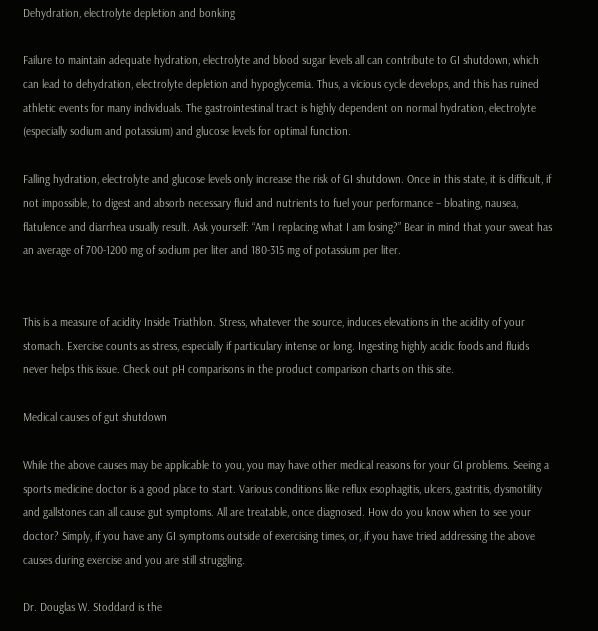Dehydration, electrolyte depletion and bonking

Failure to maintain adequate hydration, electrolyte and blood sugar levels all can contribute to GI shutdown, which can lead to dehydration, electrolyte depletion and hypoglycemia. Thus, a vicious cycle develops, and this has ruined athletic events for many individuals. The gastrointestinal tract is highly dependent on normal hydration, electrolyte (especially sodium and potassium) and glucose levels for optimal function.

Falling hydration, electrolyte and glucose levels only increase the risk of GI shutdown. Once in this state, it is difficult, if not impossible, to digest and absorb necessary fluid and nutrients to fuel your performance – bloating, nausea, flatulence and diarrhea usually result. Ask yourself: “Am I replacing what I am losing?” Bear in mind that your sweat has an average of 700-1200 mg of sodium per liter and 180-315 mg of potassium per liter.


This is a measure of acidity Inside Triathlon. Stress, whatever the source, induces elevations in the acidity of your stomach. Exercise counts as stress, especially if particulary intense or long. Ingesting highly acidic foods and fluids never helps this issue. Check out pH comparisons in the product comparison charts on this site.

Medical causes of gut shutdown

While the above causes may be applicable to you, you may have other medical reasons for your GI problems. Seeing a sports medicine doctor is a good place to start. Various conditions like reflux esophagitis, ulcers, gastritis, dysmotility and gallstones can all cause gut symptoms. All are treatable, once diagnosed. How do you know when to see your doctor? Simply, if you have any GI symptoms outside of exercising times, or, if you have tried addressing the above causes during exercise and you are still struggling.

Dr. Douglas W. Stoddard is the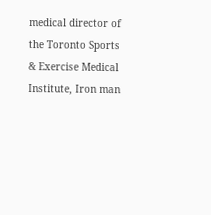medical director of the Toronto Sports & Exercise Medical Institute, Iron man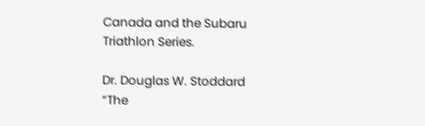Canada and the Subaru Triathlon Series.

Dr. Douglas W. Stoddard
“The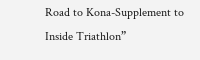Road to Kona-Supplement to Inside Triathlon”